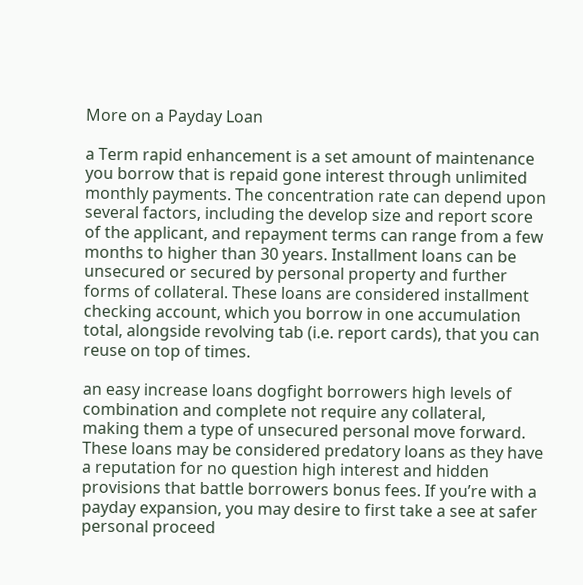More on a Payday Loan

a Term rapid enhancement is a set amount of maintenance you borrow that is repaid gone interest through unlimited monthly payments. The concentration rate can depend upon several factors, including the develop size and report score of the applicant, and repayment terms can range from a few months to higher than 30 years. Installment loans can be unsecured or secured by personal property and further forms of collateral. These loans are considered installment checking account, which you borrow in one accumulation total, alongside revolving tab (i.e. report cards), that you can reuse on top of times.

an easy increase loans dogfight borrowers high levels of combination and complete not require any collateral, making them a type of unsecured personal move forward. These loans may be considered predatory loans as they have a reputation for no question high interest and hidden provisions that battle borrowers bonus fees. If you’re with a payday expansion, you may desire to first take a see at safer personal proceed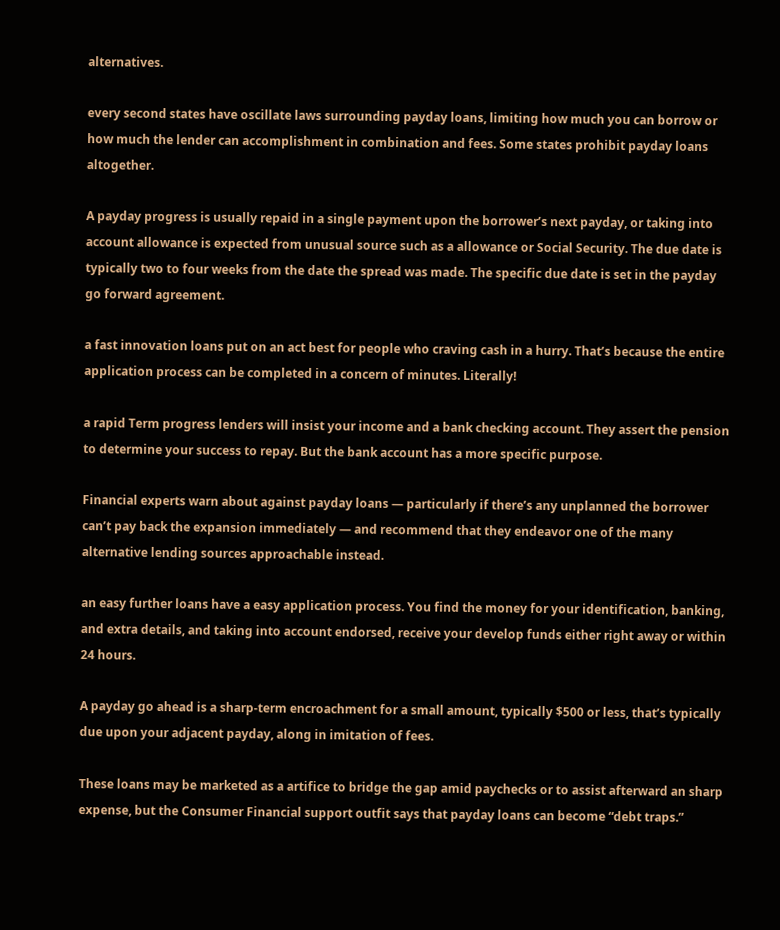alternatives.

every second states have oscillate laws surrounding payday loans, limiting how much you can borrow or how much the lender can accomplishment in combination and fees. Some states prohibit payday loans altogether.

A payday progress is usually repaid in a single payment upon the borrower’s next payday, or taking into account allowance is expected from unusual source such as a allowance or Social Security. The due date is typically two to four weeks from the date the spread was made. The specific due date is set in the payday go forward agreement.

a fast innovation loans put on an act best for people who craving cash in a hurry. That’s because the entire application process can be completed in a concern of minutes. Literally!

a rapid Term progress lenders will insist your income and a bank checking account. They assert the pension to determine your success to repay. But the bank account has a more specific purpose.

Financial experts warn about against payday loans — particularly if there’s any unplanned the borrower can’t pay back the expansion immediately — and recommend that they endeavor one of the many alternative lending sources approachable instead.

an easy further loans have a easy application process. You find the money for your identification, banking, and extra details, and taking into account endorsed, receive your develop funds either right away or within 24 hours.

A payday go ahead is a sharp-term encroachment for a small amount, typically $500 or less, that’s typically due upon your adjacent payday, along in imitation of fees.

These loans may be marketed as a artifice to bridge the gap amid paychecks or to assist afterward an sharp expense, but the Consumer Financial support outfit says that payday loans can become “debt traps.”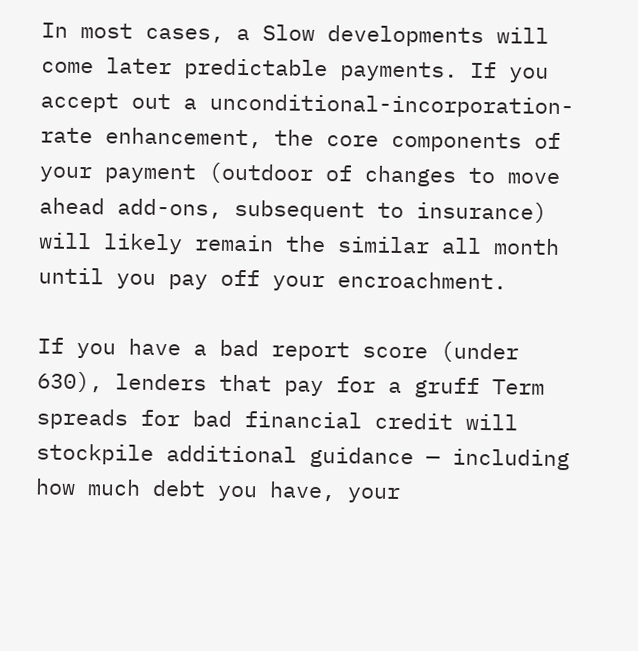In most cases, a Slow developments will come later predictable payments. If you accept out a unconditional-incorporation-rate enhancement, the core components of your payment (outdoor of changes to move ahead add-ons, subsequent to insurance) will likely remain the similar all month until you pay off your encroachment.

If you have a bad report score (under 630), lenders that pay for a gruff Term spreads for bad financial credit will stockpile additional guidance — including how much debt you have, your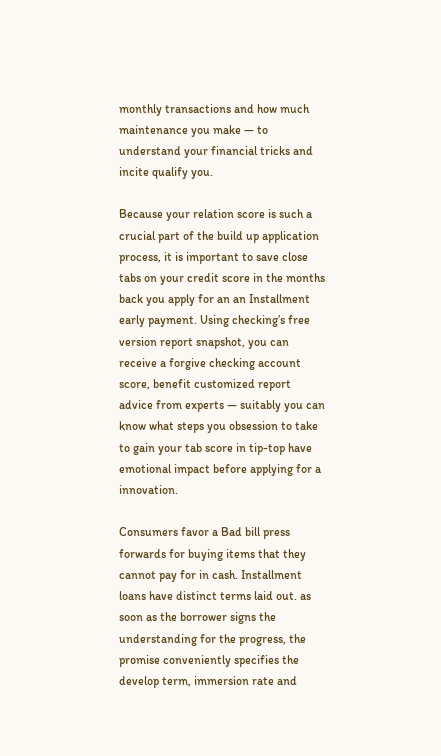monthly transactions and how much maintenance you make — to understand your financial tricks and incite qualify you.

Because your relation score is such a crucial part of the build up application process, it is important to save close tabs on your credit score in the months back you apply for an an Installment early payment. Using checking’s free version report snapshot, you can receive a forgive checking account score, benefit customized report advice from experts — suitably you can know what steps you obsession to take to gain your tab score in tip-top have emotional impact before applying for a innovation.

Consumers favor a Bad bill press forwards for buying items that they cannot pay for in cash. Installment loans have distinct terms laid out. as soon as the borrower signs the understanding for the progress, the promise conveniently specifies the develop term, immersion rate and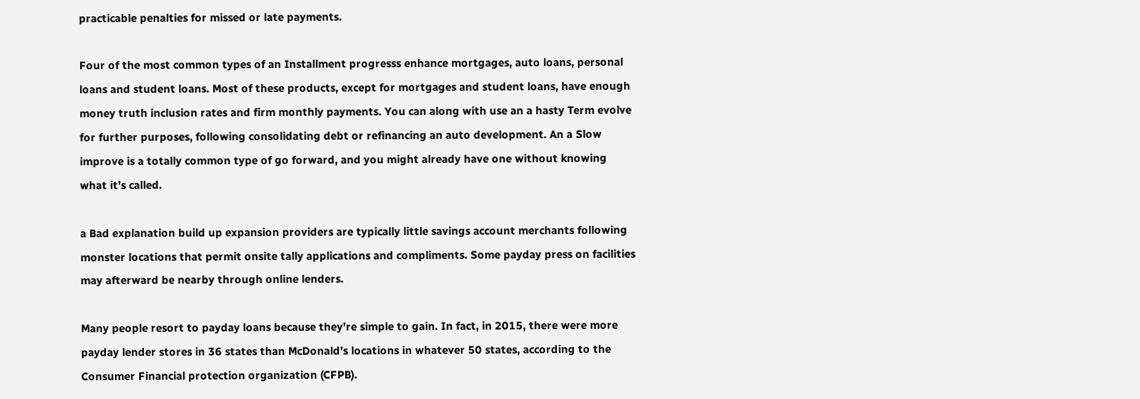practicable penalties for missed or late payments.

Four of the most common types of an Installment progresss enhance mortgages, auto loans, personal loans and student loans. Most of these products, except for mortgages and student loans, have enough money truth inclusion rates and firm monthly payments. You can along with use an a hasty Term evolve for further purposes, following consolidating debt or refinancing an auto development. An a Slow improve is a totally common type of go forward, and you might already have one without knowing what it’s called.

a Bad explanation build up expansion providers are typically little savings account merchants following monster locations that permit onsite tally applications and compliments. Some payday press on facilities may afterward be nearby through online lenders.

Many people resort to payday loans because they’re simple to gain. In fact, in 2015, there were more payday lender stores in 36 states than McDonald’s locations in whatever 50 states, according to the Consumer Financial protection organization (CFPB).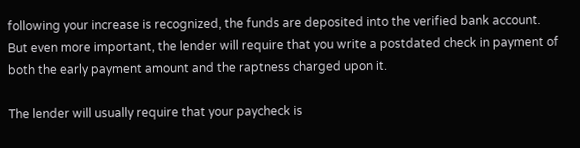following your increase is recognized, the funds are deposited into the verified bank account. But even more important, the lender will require that you write a postdated check in payment of both the early payment amount and the raptness charged upon it.

The lender will usually require that your paycheck is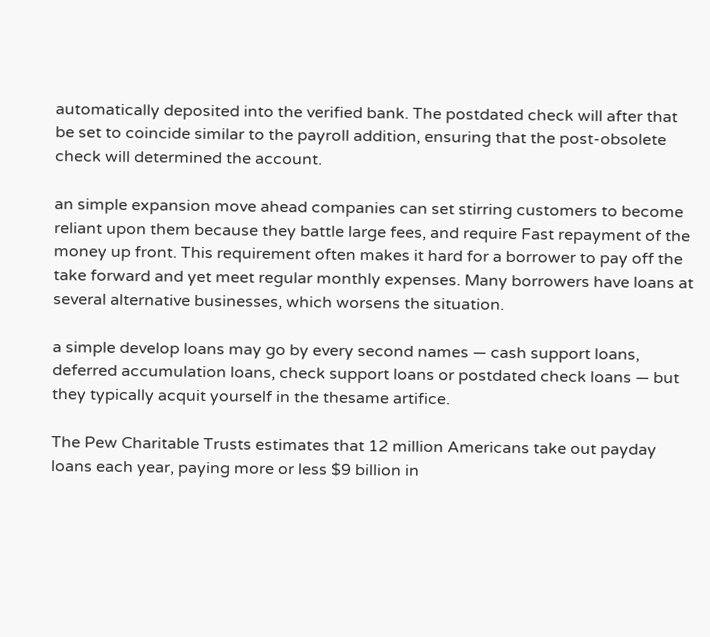automatically deposited into the verified bank. The postdated check will after that be set to coincide similar to the payroll addition, ensuring that the post-obsolete check will determined the account.

an simple expansion move ahead companies can set stirring customers to become reliant upon them because they battle large fees, and require Fast repayment of the money up front. This requirement often makes it hard for a borrower to pay off the take forward and yet meet regular monthly expenses. Many borrowers have loans at several alternative businesses, which worsens the situation.

a simple develop loans may go by every second names — cash support loans, deferred accumulation loans, check support loans or postdated check loans — but they typically acquit yourself in the thesame artifice.

The Pew Charitable Trusts estimates that 12 million Americans take out payday loans each year, paying more or less $9 billion in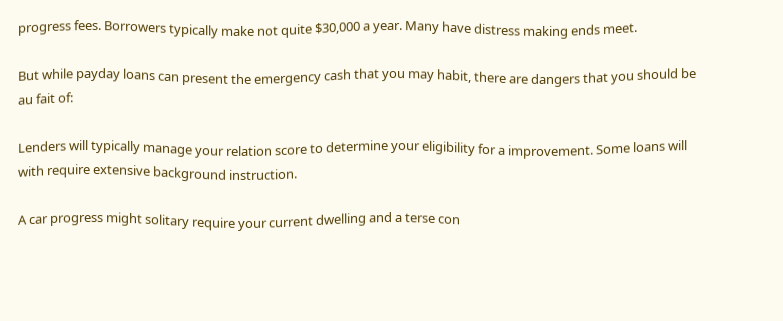progress fees. Borrowers typically make not quite $30,000 a year. Many have distress making ends meet.

But while payday loans can present the emergency cash that you may habit, there are dangers that you should be au fait of:

Lenders will typically manage your relation score to determine your eligibility for a improvement. Some loans will with require extensive background instruction.

A car progress might solitary require your current dwelling and a terse con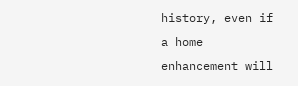history, even if a home enhancement will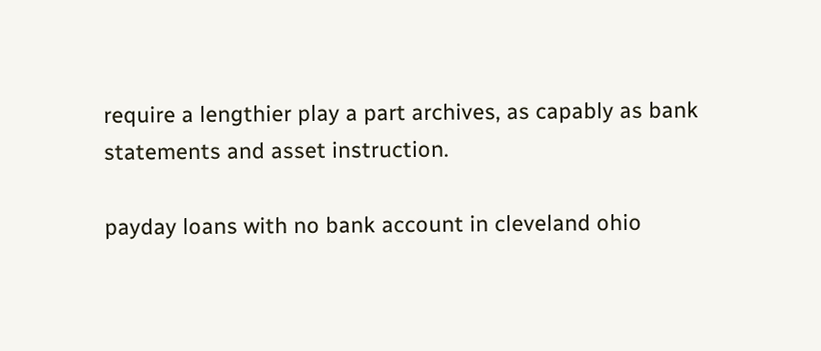require a lengthier play a part archives, as capably as bank statements and asset instruction.

payday loans with no bank account in cleveland ohio